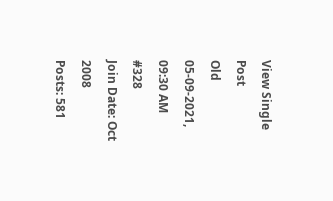View Single Post
Old 05-09-2021, 09:30 AM   #328
Join Date: Oct 2008
Posts: 581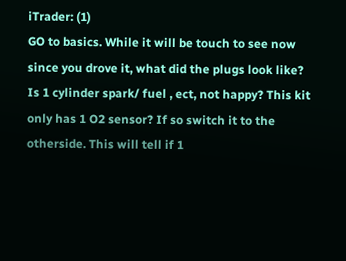iTrader: (1)
GO to basics. While it will be touch to see now since you drove it, what did the plugs look like? Is 1 cylinder spark/ fuel , ect, not happy? This kit only has 1 O2 sensor? If so switch it to the otherside. This will tell if 1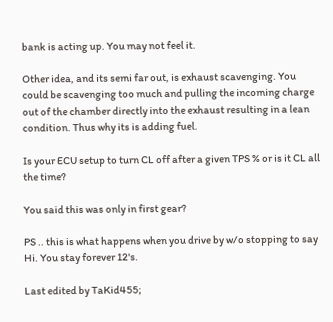bank is acting up. You may not feel it.

Other idea, and its semi far out, is exhaust scavenging. You could be scavenging too much and pulling the incoming charge out of the chamber directly into the exhaust resulting in a lean condition. Thus why its is adding fuel.

Is your ECU setup to turn CL off after a given TPS % or is it CL all the time?

You said this was only in first gear?

PS .. this is what happens when you drive by w/o stopping to say Hi. You stay forever 12's.

Last edited by TaKid455;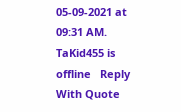05-09-2021 at 09:31 AM.
TaKid455 is offline   Reply With Quote